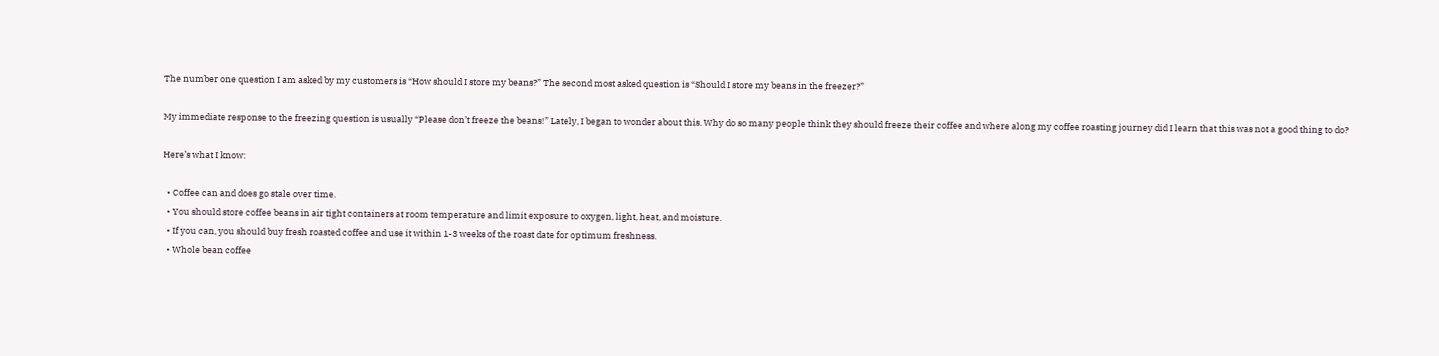The number one question I am asked by my customers is “How should I store my beans?” The second most asked question is “Should I store my beans in the freezer?”

My immediate response to the freezing question is usually “Please don’t freeze the beans!” Lately, I began to wonder about this. Why do so many people think they should freeze their coffee and where along my coffee roasting journey did I learn that this was not a good thing to do?

Here’s what I know:

  • Coffee can and does go stale over time.
  • You should store coffee beans in air tight containers at room temperature and limit exposure to oxygen, light, heat, and moisture.
  • If you can, you should buy fresh roasted coffee and use it within 1-3 weeks of the roast date for optimum freshness.
  • Whole bean coffee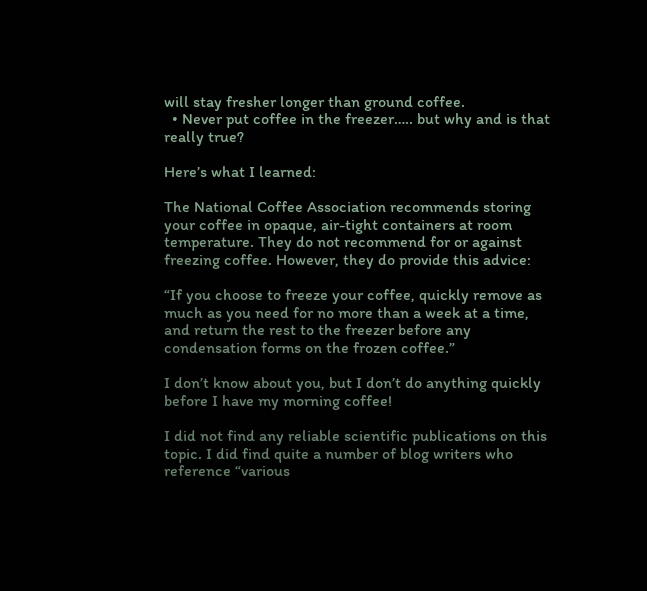will stay fresher longer than ground coffee.
  • Never put coffee in the freezer….. but why and is that really true?

Here’s what I learned:

The National Coffee Association recommends storing your coffee in opaque, air-tight containers at room temperature. They do not recommend for or against freezing coffee. However, they do provide this advice:

“If you choose to freeze your coffee, quickly remove as much as you need for no more than a week at a time, and return the rest to the freezer before any condensation forms on the frozen coffee.”

I don’t know about you, but I don’t do anything quickly before I have my morning coffee!

I did not find any reliable scientific publications on this topic. I did find quite a number of blog writers who reference “various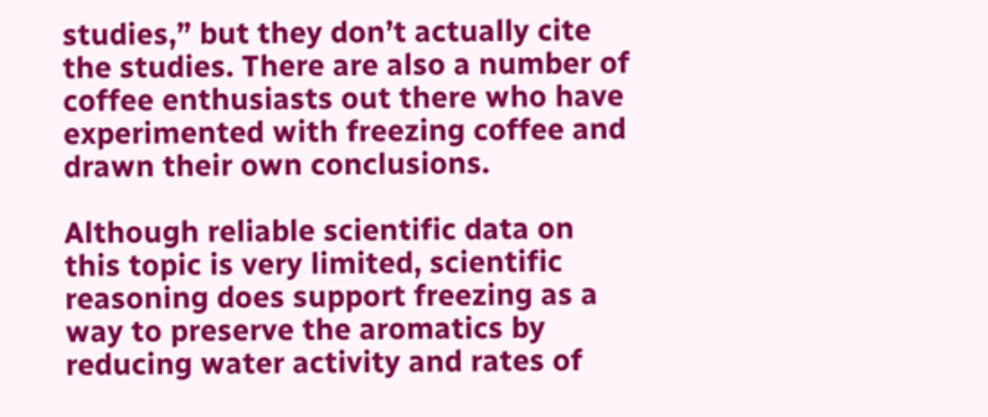studies,” but they don’t actually cite the studies. There are also a number of coffee enthusiasts out there who have experimented with freezing coffee and drawn their own conclusions.

Although reliable scientific data on this topic is very limited, scientific reasoning does support freezing as a way to preserve the aromatics by reducing water activity and rates of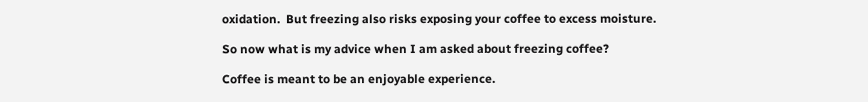oxidation.  But freezing also risks exposing your coffee to excess moisture.

So now what is my advice when I am asked about freezing coffee?

Coffee is meant to be an enjoyable experience.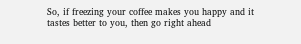So, if freezing your coffee makes you happy and it tastes better to you, then go right ahead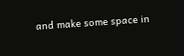and make some space in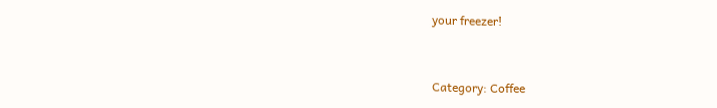your freezer!


Category: Coffee